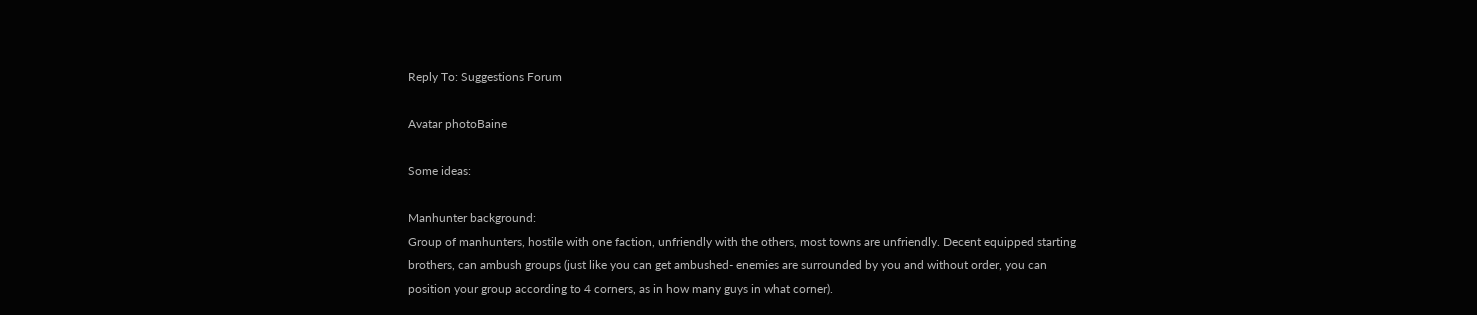Reply To: Suggestions Forum

Avatar photoBaine

Some ideas:

Manhunter background:
Group of manhunters, hostile with one faction, unfriendly with the others, most towns are unfriendly. Decent equipped starting brothers, can ambush groups (just like you can get ambushed- enemies are surrounded by you and without order, you can position your group according to 4 corners, as in how many guys in what corner).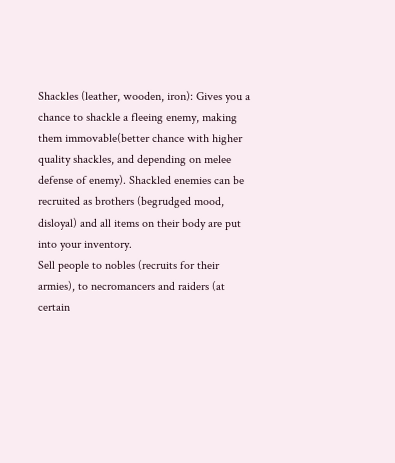Shackles (leather, wooden, iron): Gives you a chance to shackle a fleeing enemy, making them immovable(better chance with higher quality shackles, and depending on melee defense of enemy). Shackled enemies can be recruited as brothers (begrudged mood, disloyal) and all items on their body are put into your inventory.
Sell people to nobles (recruits for their armies), to necromancers and raiders (at certain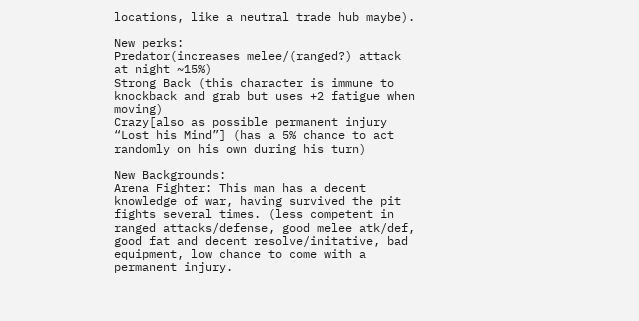locations, like a neutral trade hub maybe).

New perks:
Predator(increases melee/(ranged?) attack at night ~15%)
Strong Back (this character is immune to knockback and grab but uses +2 fatigue when moving)
Crazy[also as possible permanent injury “Lost his Mind”] (has a 5% chance to act randomly on his own during his turn)

New Backgrounds:
Arena Fighter: This man has a decent knowledge of war, having survived the pit fights several times. (less competent in ranged attacks/defense, good melee atk/def, good fat and decent resolve/initative, bad equipment, low chance to come with a permanent injury.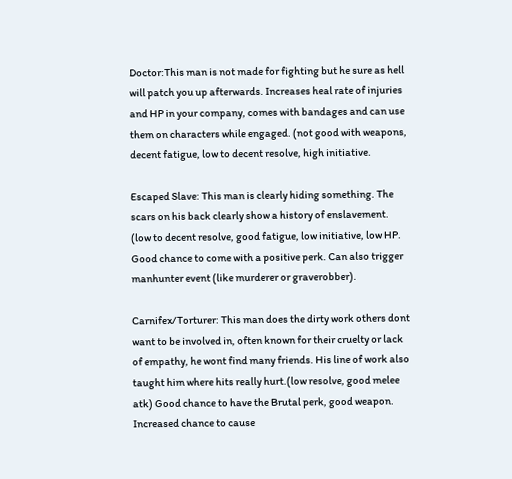Doctor:This man is not made for fighting but he sure as hell will patch you up afterwards. Increases heal rate of injuries and HP in your company, comes with bandages and can use them on characters while engaged. (not good with weapons, decent fatigue, low to decent resolve, high initiative.

Escaped Slave: This man is clearly hiding something. The scars on his back clearly show a history of enslavement. (low to decent resolve, good fatigue, low initiative, low HP. Good chance to come with a positive perk. Can also trigger manhunter event (like murderer or graverobber).

Carnifex/Torturer: This man does the dirty work others dont want to be involved in, often known for their cruelty or lack of empathy, he wont find many friends. His line of work also taught him where hits really hurt.(low resolve, good melee atk) Good chance to have the Brutal perk, good weapon. Increased chance to cause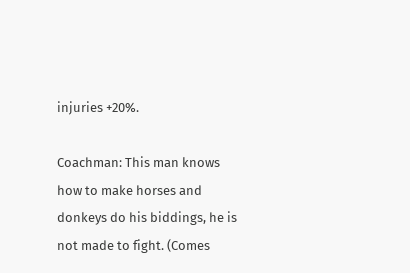injuries +20%.

Coachman: This man knows how to make horses and donkeys do his biddings, he is not made to fight. (Comes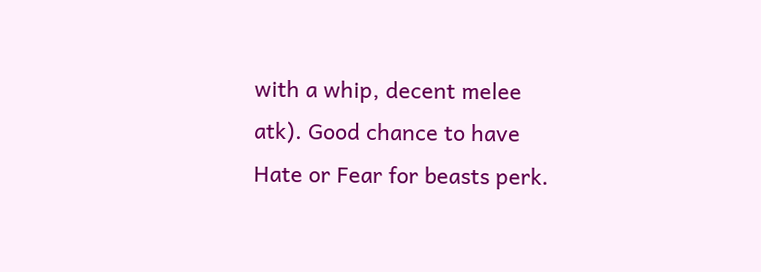with a whip, decent melee atk). Good chance to have Hate or Fear for beasts perk.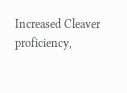Increased Cleaver proficiency,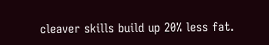cleaver skills build up 20% less fat.